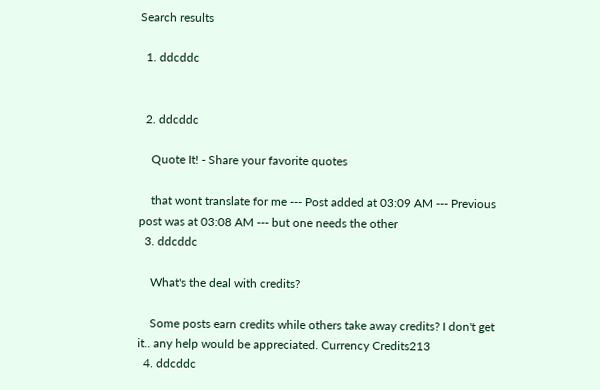Search results

  1. ddcddc


  2. ddcddc

    Quote It! - Share your favorite quotes

    that wont translate for me --- Post added at 03:09 AM --- Previous post was at 03:08 AM --- but one needs the other
  3. ddcddc

    What's the deal with credits?

    Some posts earn credits while others take away credits? I don't get it.. any help would be appreciated. Currency Credits213
  4. ddcddc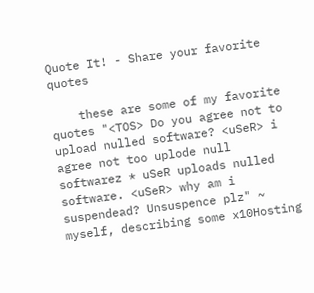Quote It! - Share your favorite quotes

    these are some of my favorite quotes "<TOS> Do you agree not to upload nulled software? <uSeR> i agree not too uplode null softwarez * uSeR uploads nulled software. <uSeR> why am i suspendead? Unsuspence plz" ~ myself, describing some x10Hosting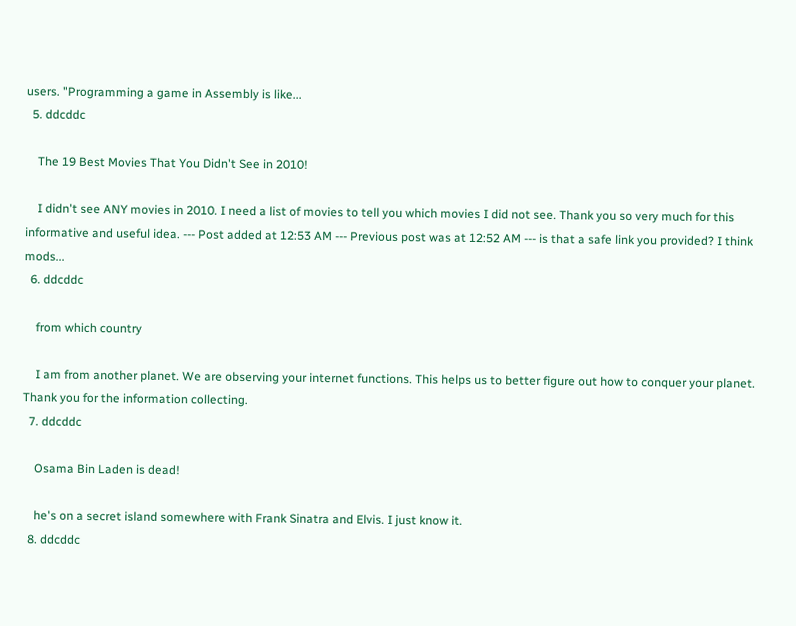users. "Programming a game in Assembly is like...
  5. ddcddc

    The 19 Best Movies That You Didn't See in 2010!

    I didn't see ANY movies in 2010. I need a list of movies to tell you which movies I did not see. Thank you so very much for this informative and useful idea. --- Post added at 12:53 AM --- Previous post was at 12:52 AM --- is that a safe link you provided? I think mods...
  6. ddcddc

    from which country

    I am from another planet. We are observing your internet functions. This helps us to better figure out how to conquer your planet. Thank you for the information collecting.
  7. ddcddc

    Osama Bin Laden is dead!

    he's on a secret island somewhere with Frank Sinatra and Elvis. I just know it.
  8. ddcddc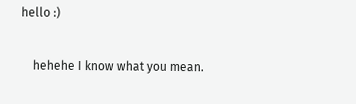hello :)

    hehehe I know what you mean.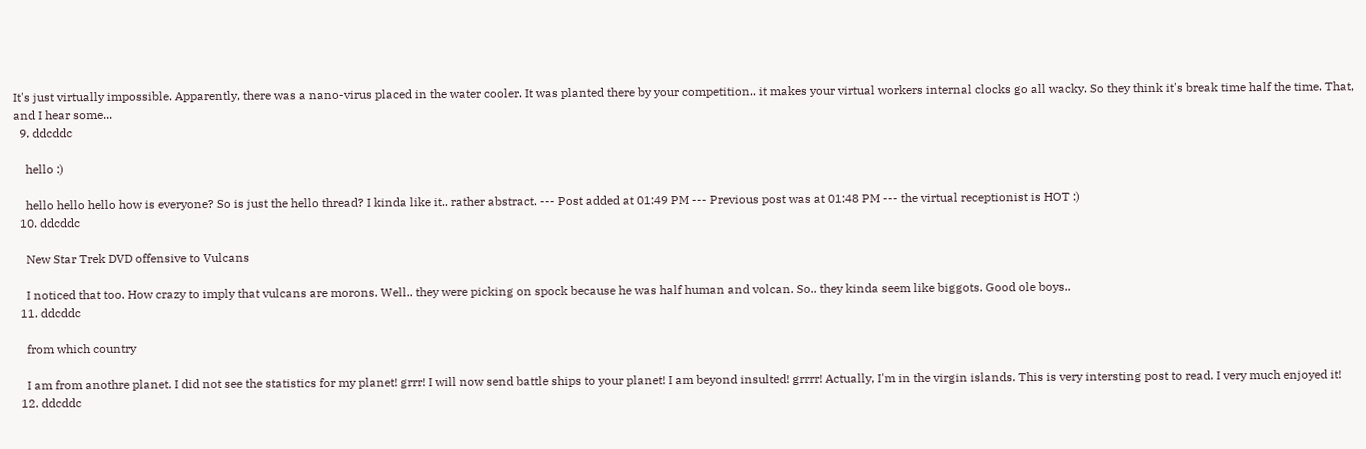It's just virtually impossible. Apparently, there was a nano-virus placed in the water cooler. It was planted there by your competition.. it makes your virtual workers internal clocks go all wacky. So they think it's break time half the time. That, and I hear some...
  9. ddcddc

    hello :)

    hello hello hello how is everyone? So is just the hello thread? I kinda like it.. rather abstract. --- Post added at 01:49 PM --- Previous post was at 01:48 PM --- the virtual receptionist is HOT :)
  10. ddcddc

    New Star Trek DVD offensive to Vulcans

    I noticed that too. How crazy to imply that vulcans are morons. Well.. they were picking on spock because he was half human and volcan. So.. they kinda seem like biggots. Good ole boys..
  11. ddcddc

    from which country

    I am from anothre planet. I did not see the statistics for my planet! grrr! I will now send battle ships to your planet! I am beyond insulted! grrrr! Actually, I'm in the virgin islands. This is very intersting post to read. I very much enjoyed it!
  12. ddcddc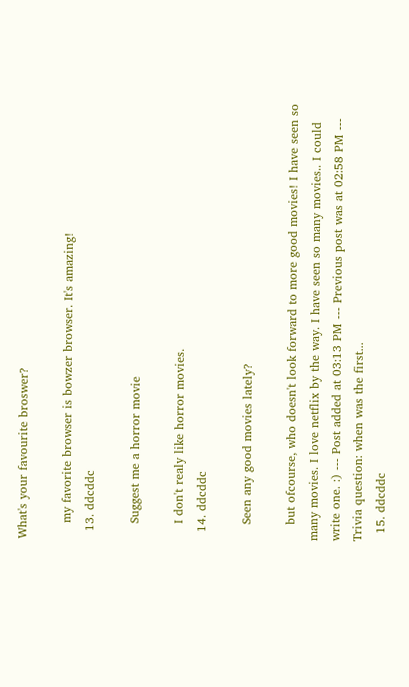What's your favourite broswer?

    my favorite browser is bowzer browser. It's amazing!
  13. ddcddc

    Suggest me a horror movie

    I don't realy like horror movies.
  14. ddcddc

    Seen any good movies lately?

    but ofcourse, who doesn't look forward to more good movies! I have seen so many movies. I love netflix by the way. I have seen so many movies.. I could write one. :) --- Post added at 03:13 PM --- Previous post was at 02:58 PM --- Trivia question: when was the first...
  15. ddcddc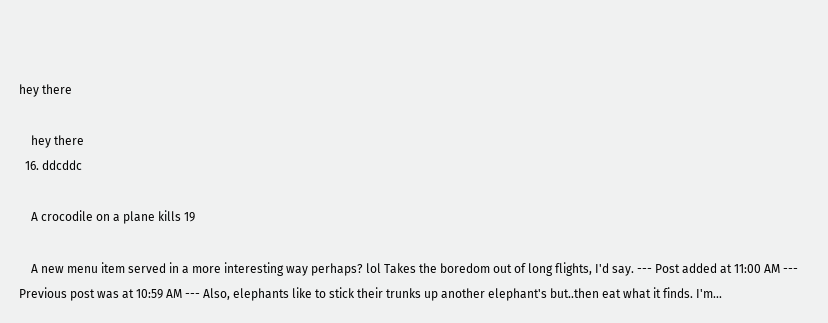hey there

    hey there
  16. ddcddc

    A crocodile on a plane kills 19

    A new menu item served in a more interesting way perhaps? lol Takes the boredom out of long flights, I'd say. --- Post added at 11:00 AM --- Previous post was at 10:59 AM --- Also, elephants like to stick their trunks up another elephant's but..then eat what it finds. I'm...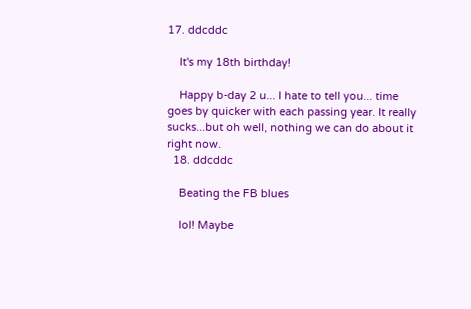17. ddcddc

    It's my 18th birthday!

    Happy b-day 2 u... I hate to tell you... time goes by quicker with each passing year. It really sucks...but oh well, nothing we can do about it right now.
  18. ddcddc

    Beating the FB blues

    lol! Maybe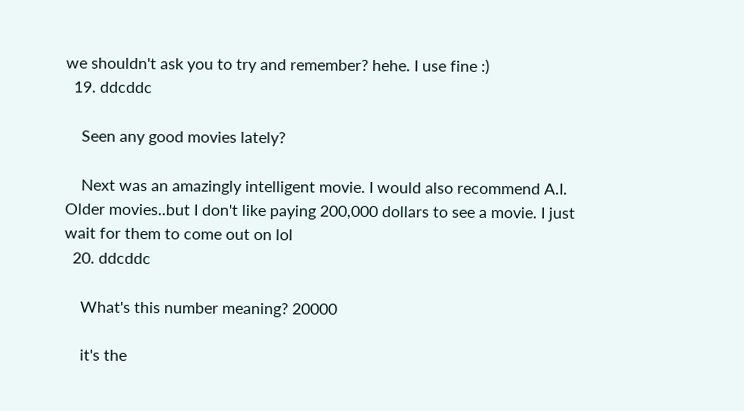we shouldn't ask you to try and remember? hehe. I use fine :)
  19. ddcddc

    Seen any good movies lately?

    Next was an amazingly intelligent movie. I would also recommend A.I. Older movies..but I don't like paying 200,000 dollars to see a movie. I just wait for them to come out on lol
  20. ddcddc

    What's this number meaning? 20000

    it's the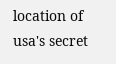location of usa's secret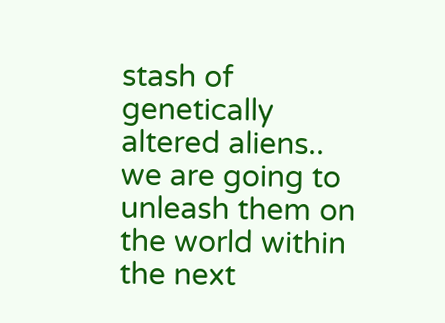stash of genetically altered aliens.. we are going to unleash them on the world within the next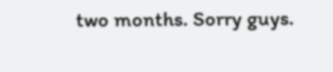two months. Sorry guys.